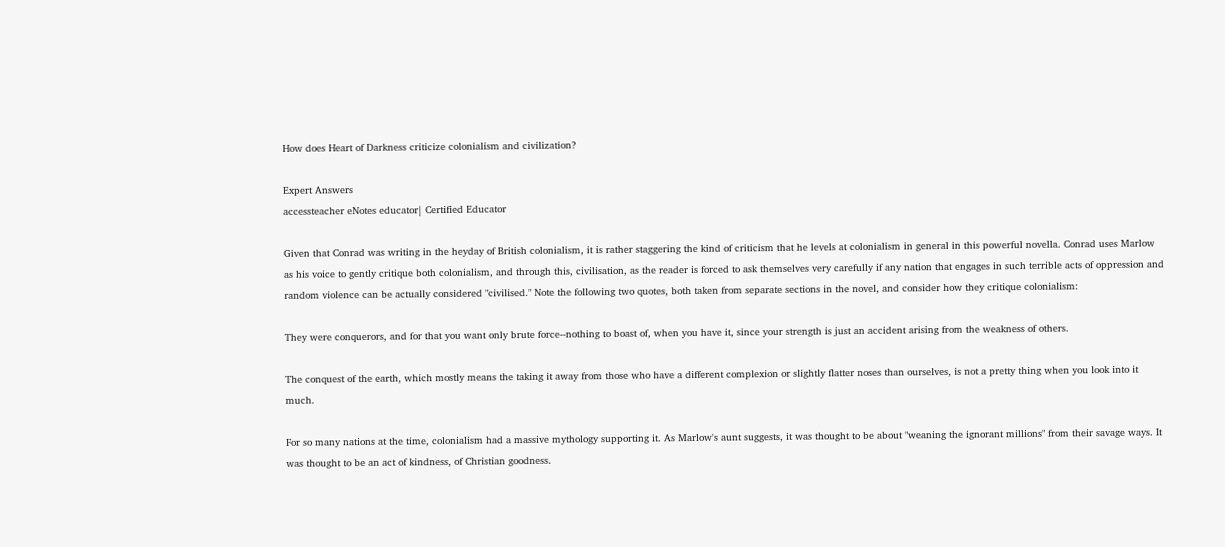How does Heart of Darkness criticize colonialism and civilization?

Expert Answers
accessteacher eNotes educator| Certified Educator

Given that Conrad was writing in the heyday of British colonialism, it is rather staggering the kind of criticism that he levels at colonialism in general in this powerful novella. Conrad uses Marlow as his voice to gently critique both colonialism, and through this, civilisation, as the reader is forced to ask themselves very carefully if any nation that engages in such terrible acts of oppression and random violence can be actually considered "civilised." Note the following two quotes, both taken from separate sections in the novel, and consider how they critique colonialism:

They were conquerors, and for that you want only brute force--nothing to boast of, when you have it, since your strength is just an accident arising from the weakness of others.

The conquest of the earth, which mostly means the taking it away from those who have a different complexion or slightly flatter noses than ourselves, is not a pretty thing when you look into it much.

For so many nations at the time, colonialism had a massive mythology supporting it. As Marlow's aunt suggests, it was thought to be about "weaning the ignorant millions" from their savage ways. It was thought to be an act of kindness, of Christian goodness.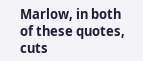Marlow, in both of these quotes, cuts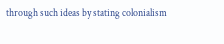through such ideas by stating colonialism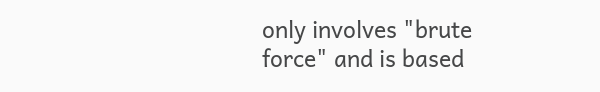only involves "brute force" and is based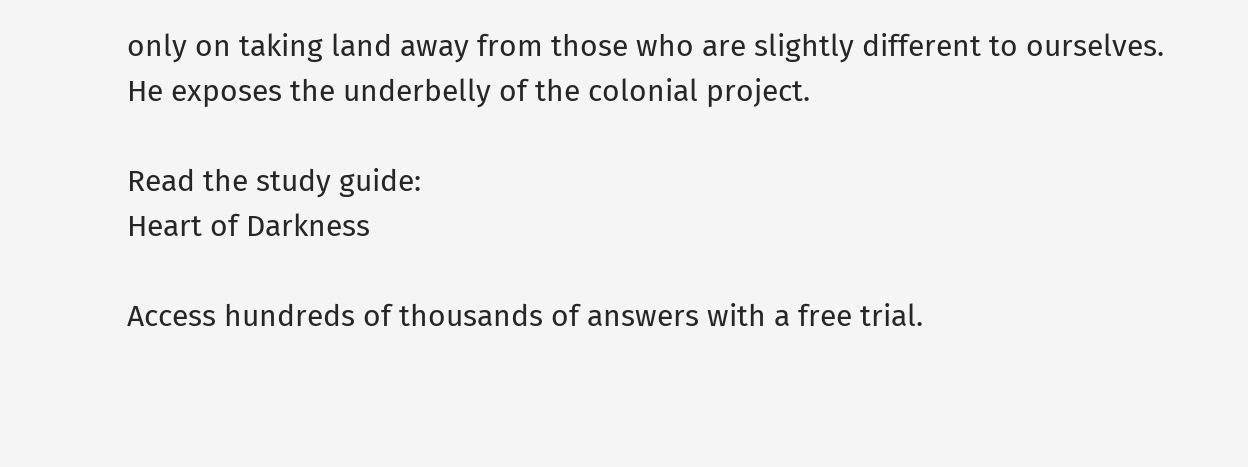only on taking land away from those who are slightly different to ourselves. He exposes the underbelly of the colonial project.

Read the study guide:
Heart of Darkness

Access hundreds of thousands of answers with a free trial.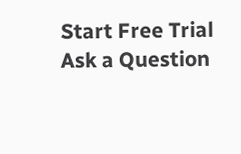Start Free Trial
Ask a Question